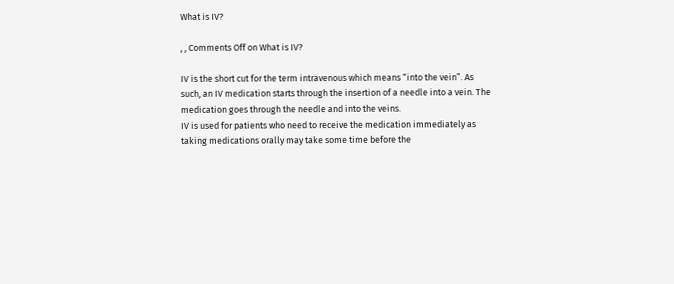What is IV?

, , Comments Off on What is IV?

IV is the short cut for the term intravenous which means “into the vein”. As such, an IV medication starts through the insertion of a needle into a vein. The medication goes through the needle and into the veins.
IV is used for patients who need to receive the medication immediately as taking medications orally may take some time before the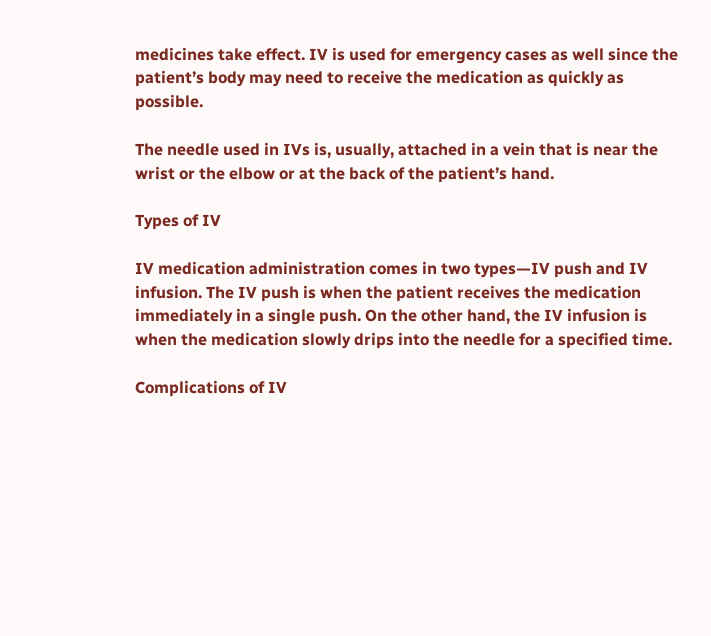medicines take effect. IV is used for emergency cases as well since the patient’s body may need to receive the medication as quickly as possible.

The needle used in IVs is, usually, attached in a vein that is near the wrist or the elbow or at the back of the patient’s hand.

Types of IV

IV medication administration comes in two types—IV push and IV infusion. The IV push is when the patient receives the medication immediately in a single push. On the other hand, the IV infusion is when the medication slowly drips into the needle for a specified time.

Complications of IV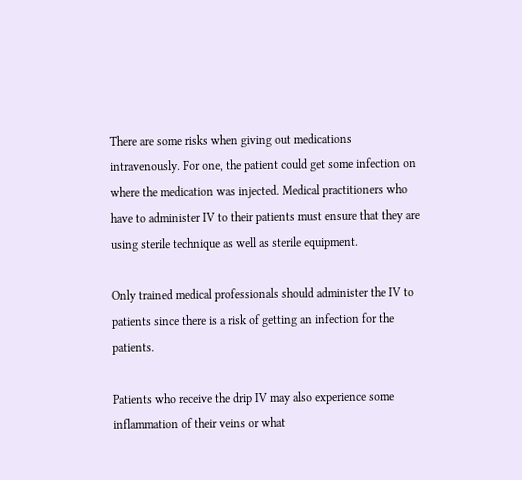There are some risks when giving out medications intravenously. For one, the patient could get some infection on where the medication was injected. Medical practitioners who have to administer IV to their patients must ensure that they are using sterile technique as well as sterile equipment.

Only trained medical professionals should administer the IV to patients since there is a risk of getting an infection for the patients.

Patients who receive the drip IV may also experience some inflammation of their veins or what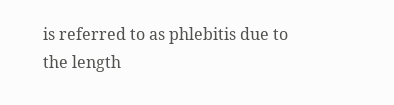is referred to as phlebitis due to the length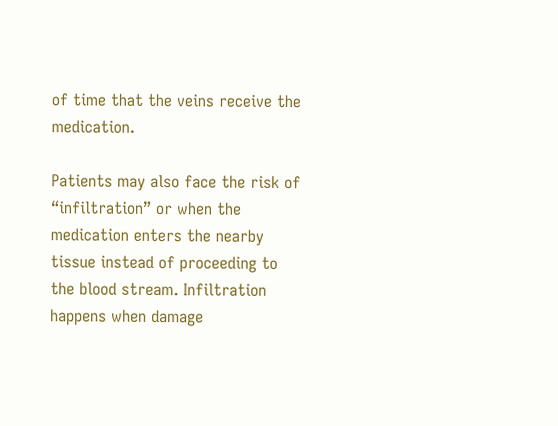of time that the veins receive the medication.

Patients may also face the risk of “infiltration” or when the medication enters the nearby tissue instead of proceeding to the blood stream. Infiltration happens when damage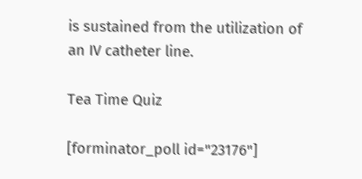is sustained from the utilization of an IV catheter line.

Tea Time Quiz

[forminator_poll id="23176"]